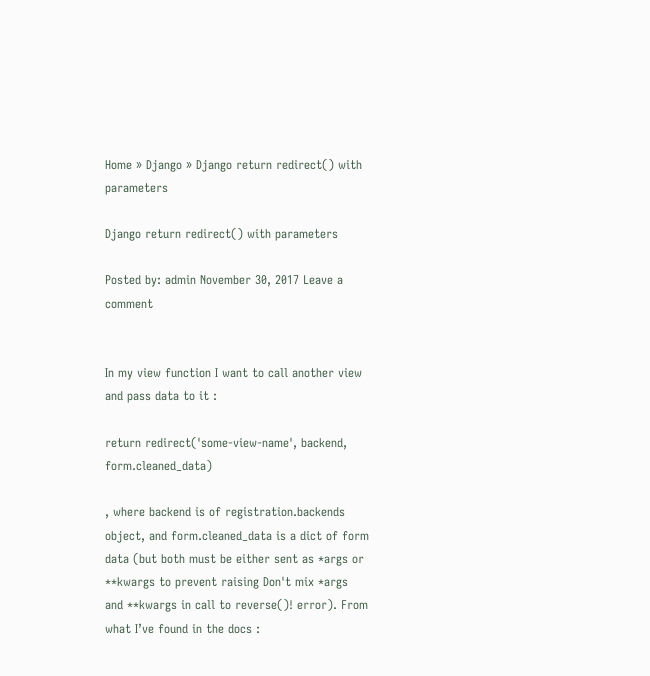Home » Django » Django return redirect() with parameters

Django return redirect() with parameters

Posted by: admin November 30, 2017 Leave a comment


In my view function I want to call another view and pass data to it :

return redirect('some-view-name', backend, form.cleaned_data)

, where backend is of registration.backends object, and form.cleaned_data is a dict of form data (but both must be either sent as *args or **kwargs to prevent raising Don't mix *args and **kwargs in call to reverse()! error). From what I’ve found in the docs :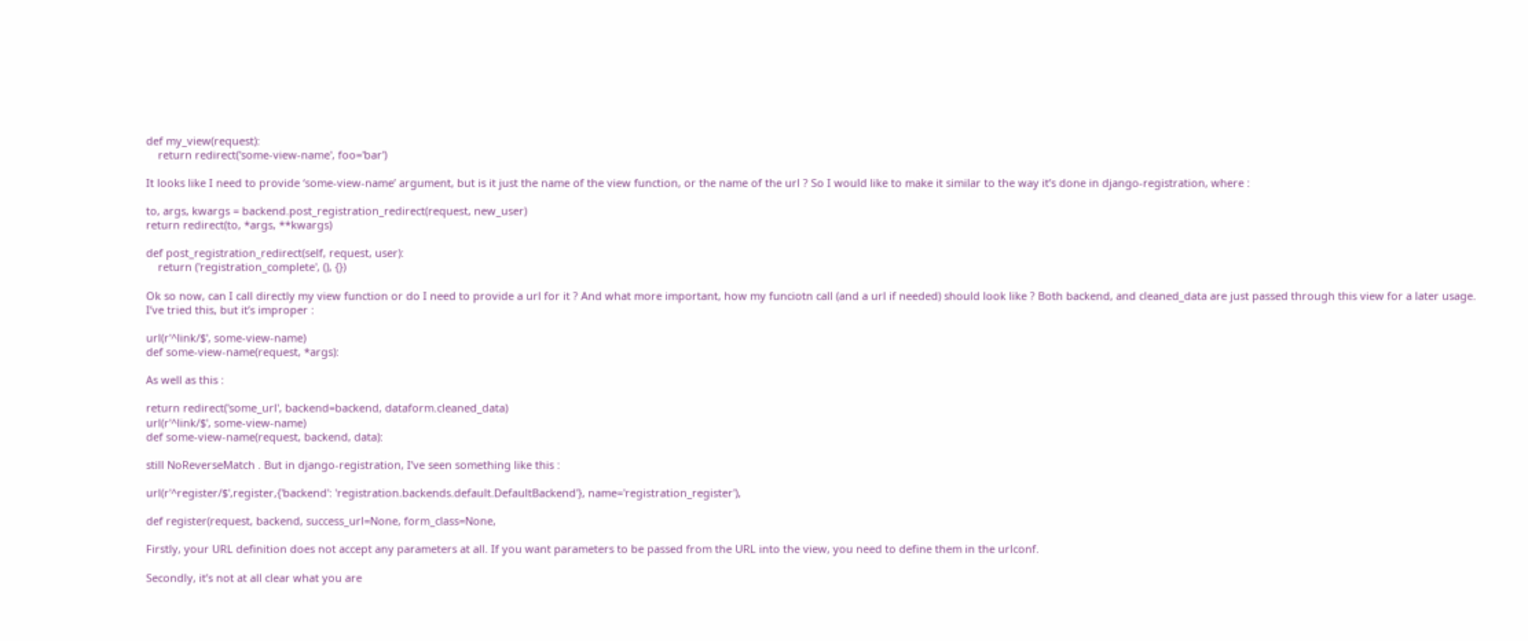def my_view(request):
    return redirect('some-view-name', foo='bar')

It looks like I need to provide ‘some-view-name’ argument, but is it just the name of the view function, or the name of the url ? So I would like to make it similar to the way it’s done in django-registration, where :

to, args, kwargs = backend.post_registration_redirect(request, new_user)
return redirect(to, *args, **kwargs)

def post_registration_redirect(self, request, user):
    return ('registration_complete', (), {})

Ok so now, can I call directly my view function or do I need to provide a url for it ? And what more important, how my funciotn call (and a url if needed) should look like ? Both backend, and cleaned_data are just passed through this view for a later usage. I’ve tried this, but it’s improper :

url(r'^link/$', some-view-name)
def some-view-name(request, *args):

As well as this :

return redirect('some_url', backend=backend, dataform.cleaned_data)
url(r'^link/$', some-view-name)
def some-view-name(request, backend, data):

still NoReverseMatch . But in django-registration, I’ve seen something like this :

url(r'^register/$',register,{'backend': 'registration.backends.default.DefaultBackend'}, name='registration_register'),

def register(request, backend, success_url=None, form_class=None,

Firstly, your URL definition does not accept any parameters at all. If you want parameters to be passed from the URL into the view, you need to define them in the urlconf.

Secondly, it’s not at all clear what you are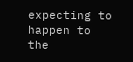expecting to happen to the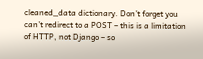cleaned_data dictionary. Don’t forget you can’t redirect to a POST – this is a limitation of HTTP, not Django – so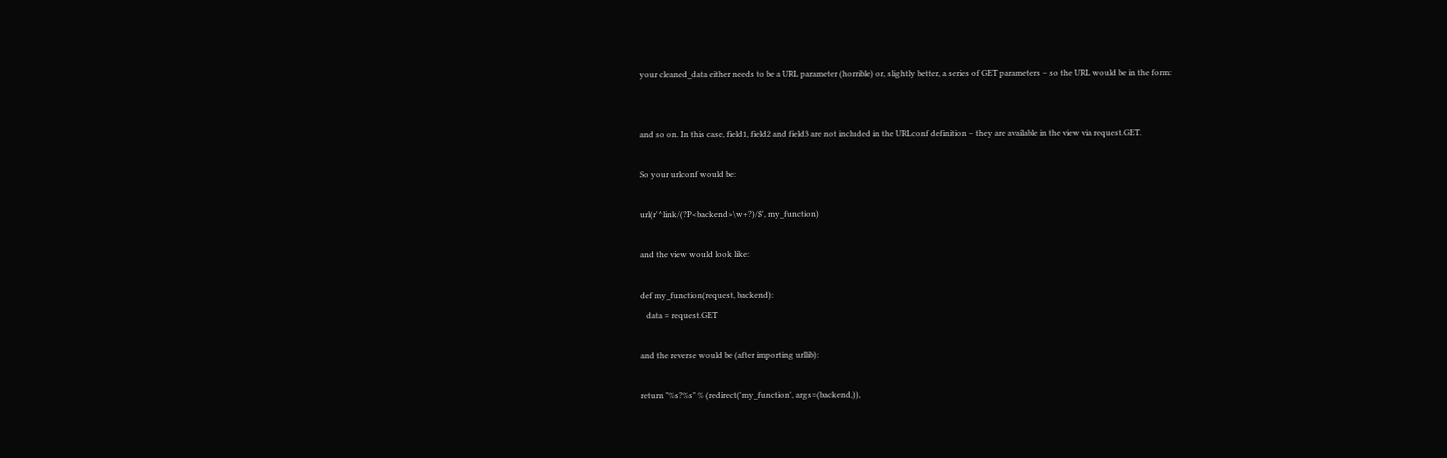your cleaned_data either needs to be a URL parameter (horrible) or, slightly better, a series of GET parameters – so the URL would be in the form:


and so on. In this case, field1, field2 and field3 are not included in the URLconf definition – they are available in the view via request.GET.

So your urlconf would be:

url(r'^link/(?P<backend>\w+?)/$', my_function)

and the view would look like:

def my_function(request, backend):
   data = request.GET

and the reverse would be (after importing urllib):

return "%s?%s" % (redirect('my_function', args=(backend,)),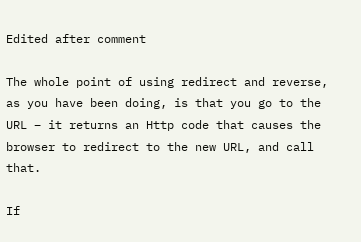Edited after comment

The whole point of using redirect and reverse, as you have been doing, is that you go to the URL – it returns an Http code that causes the browser to redirect to the new URL, and call that.

If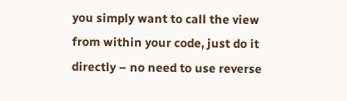you simply want to call the view from within your code, just do it directly – no need to use reverse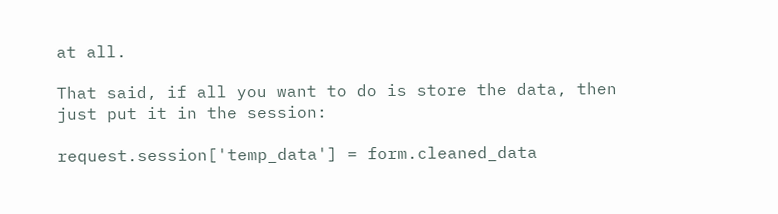at all.

That said, if all you want to do is store the data, then just put it in the session:

request.session['temp_data'] = form.cleaned_data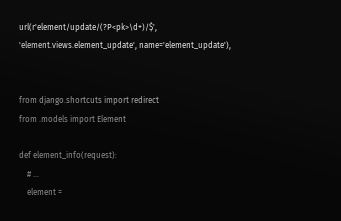url(r'element/update/(?P<pk>\d+)/$', 'element.views.element_update', name='element_update'),


from django.shortcuts import redirect
from .models import Element

def element_info(request):
    # ...
    element =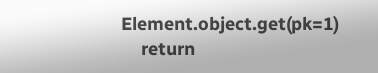Element.object.get(pk=1)
    return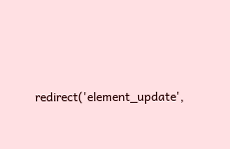redirect('element_update',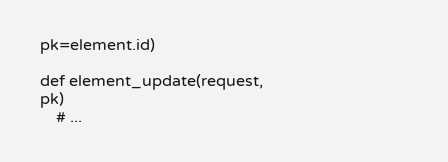pk=element.id)

def element_update(request, pk)
    # ...